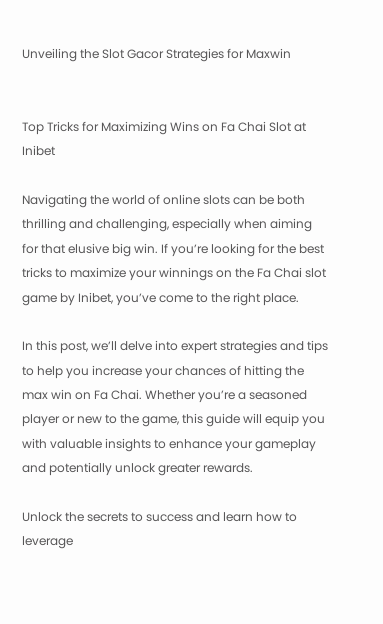Unveiling the Slot Gacor Strategies for Maxwin


Top Tricks for Maximizing Wins on Fa Chai Slot at Inibet

Navigating the world of online slots can be both thrilling and challenging, especially when aiming for that elusive big win. If you’re looking for the best tricks to maximize your winnings on the Fa Chai slot game by Inibet, you’ve come to the right place.

In this post, we’ll delve into expert strategies and tips to help you increase your chances of hitting the max win on Fa Chai. Whether you’re a seasoned player or new to the game, this guide will equip you with valuable insights to enhance your gameplay and potentially unlock greater rewards.

Unlock the secrets to success and learn how to leverage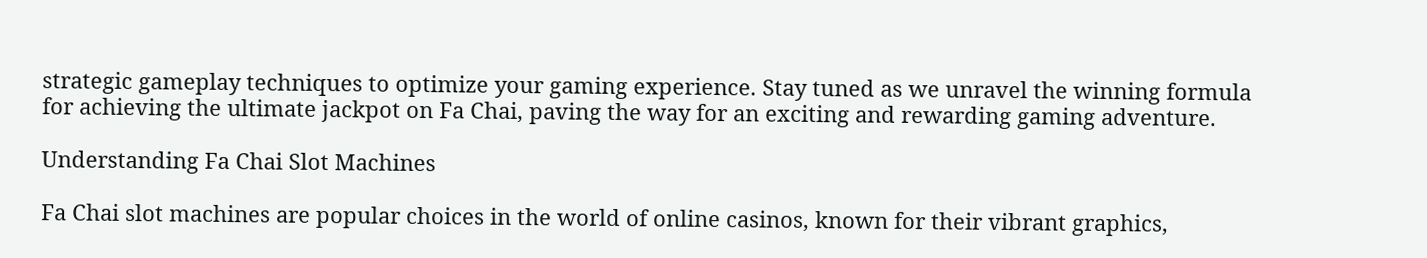strategic gameplay techniques to optimize your gaming experience. Stay tuned as we unravel the winning formula for achieving the ultimate jackpot on Fa Chai, paving the way for an exciting and rewarding gaming adventure.

Understanding Fa Chai Slot Machines

Fa Chai slot machines are popular choices in the world of online casinos, known for their vibrant graphics,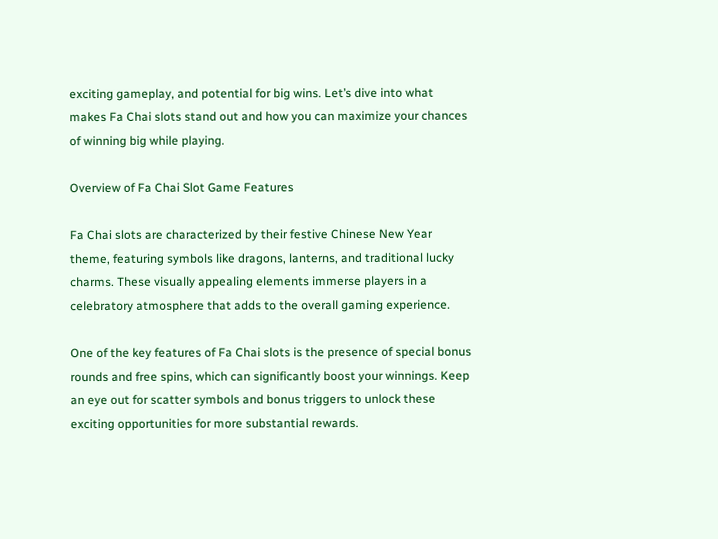exciting gameplay, and potential for big wins. Let’s dive into what makes Fa Chai slots stand out and how you can maximize your chances of winning big while playing.

Overview of Fa Chai Slot Game Features

Fa Chai slots are characterized by their festive Chinese New Year theme, featuring symbols like dragons, lanterns, and traditional lucky charms. These visually appealing elements immerse players in a celebratory atmosphere that adds to the overall gaming experience.

One of the key features of Fa Chai slots is the presence of special bonus rounds and free spins, which can significantly boost your winnings. Keep an eye out for scatter symbols and bonus triggers to unlock these exciting opportunities for more substantial rewards.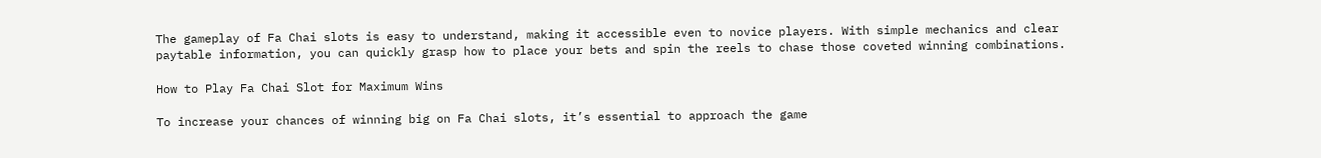The gameplay of Fa Chai slots is easy to understand, making it accessible even to novice players. With simple mechanics and clear paytable information, you can quickly grasp how to place your bets and spin the reels to chase those coveted winning combinations.

How to Play Fa Chai Slot for Maximum Wins

To increase your chances of winning big on Fa Chai slots, it’s essential to approach the game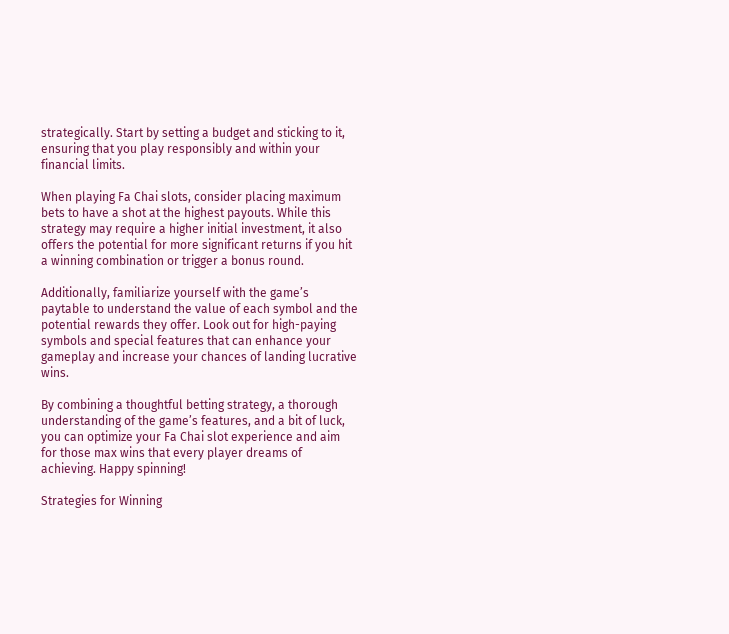strategically. Start by setting a budget and sticking to it, ensuring that you play responsibly and within your financial limits.

When playing Fa Chai slots, consider placing maximum bets to have a shot at the highest payouts. While this strategy may require a higher initial investment, it also offers the potential for more significant returns if you hit a winning combination or trigger a bonus round.

Additionally, familiarize yourself with the game’s paytable to understand the value of each symbol and the potential rewards they offer. Look out for high-paying symbols and special features that can enhance your gameplay and increase your chances of landing lucrative wins.

By combining a thoughtful betting strategy, a thorough understanding of the game’s features, and a bit of luck, you can optimize your Fa Chai slot experience and aim for those max wins that every player dreams of achieving. Happy spinning!

Strategies for Winning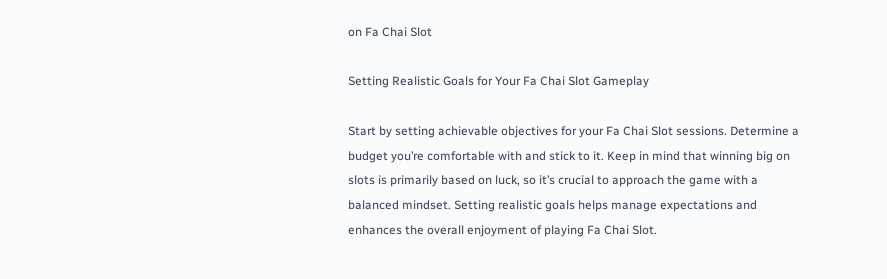on Fa Chai Slot

Setting Realistic Goals for Your Fa Chai Slot Gameplay

Start by setting achievable objectives for your Fa Chai Slot sessions. Determine a budget you’re comfortable with and stick to it. Keep in mind that winning big on slots is primarily based on luck, so it’s crucial to approach the game with a balanced mindset. Setting realistic goals helps manage expectations and enhances the overall enjoyment of playing Fa Chai Slot.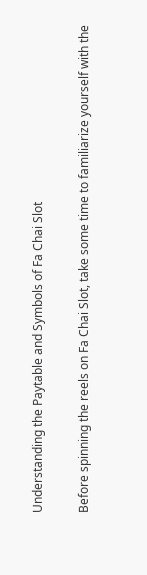Understanding the Paytable and Symbols of Fa Chai Slot

Before spinning the reels on Fa Chai Slot, take some time to familiarize yourself with the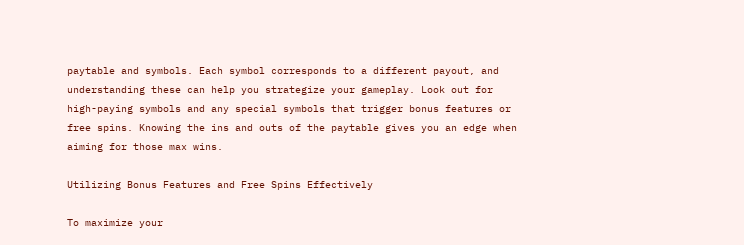paytable and symbols. Each symbol corresponds to a different payout, and understanding these can help you strategize your gameplay. Look out for high-paying symbols and any special symbols that trigger bonus features or free spins. Knowing the ins and outs of the paytable gives you an edge when aiming for those max wins.

Utilizing Bonus Features and Free Spins Effectively

To maximize your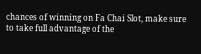chances of winning on Fa Chai Slot, make sure to take full advantage of the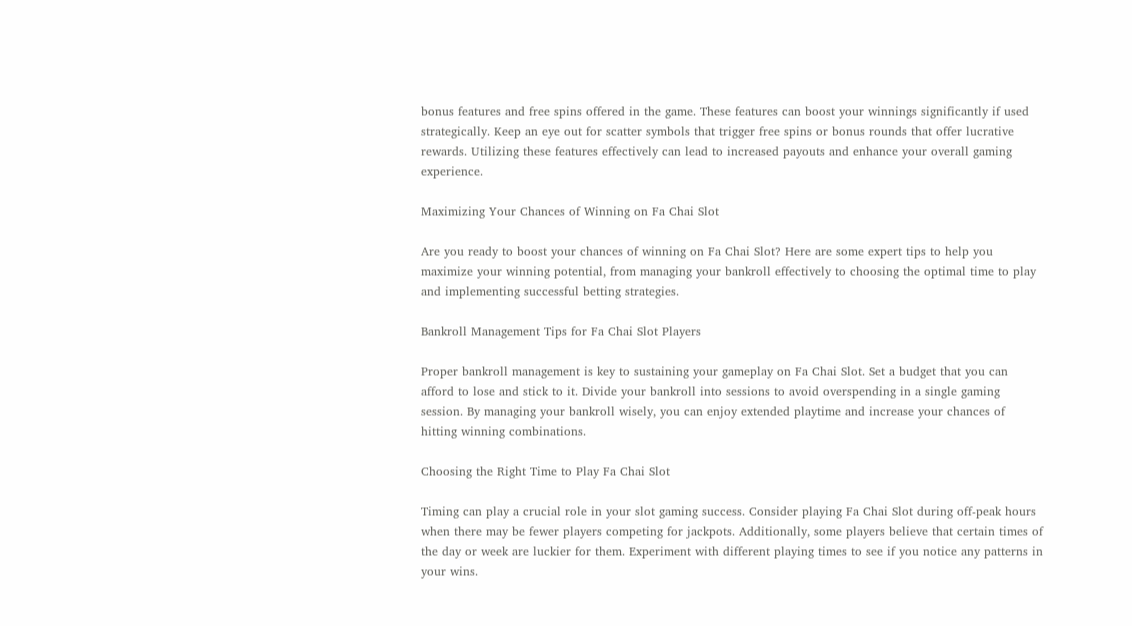bonus features and free spins offered in the game. These features can boost your winnings significantly if used strategically. Keep an eye out for scatter symbols that trigger free spins or bonus rounds that offer lucrative rewards. Utilizing these features effectively can lead to increased payouts and enhance your overall gaming experience.

Maximizing Your Chances of Winning on Fa Chai Slot

Are you ready to boost your chances of winning on Fa Chai Slot? Here are some expert tips to help you maximize your winning potential, from managing your bankroll effectively to choosing the optimal time to play and implementing successful betting strategies.

Bankroll Management Tips for Fa Chai Slot Players

Proper bankroll management is key to sustaining your gameplay on Fa Chai Slot. Set a budget that you can afford to lose and stick to it. Divide your bankroll into sessions to avoid overspending in a single gaming session. By managing your bankroll wisely, you can enjoy extended playtime and increase your chances of hitting winning combinations.

Choosing the Right Time to Play Fa Chai Slot

Timing can play a crucial role in your slot gaming success. Consider playing Fa Chai Slot during off-peak hours when there may be fewer players competing for jackpots. Additionally, some players believe that certain times of the day or week are luckier for them. Experiment with different playing times to see if you notice any patterns in your wins.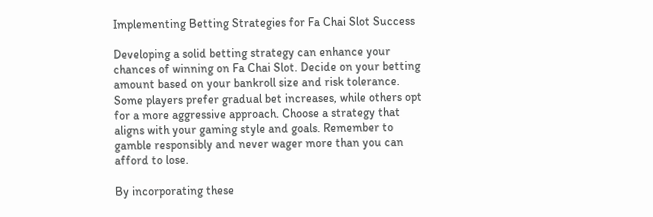Implementing Betting Strategies for Fa Chai Slot Success

Developing a solid betting strategy can enhance your chances of winning on Fa Chai Slot. Decide on your betting amount based on your bankroll size and risk tolerance. Some players prefer gradual bet increases, while others opt for a more aggressive approach. Choose a strategy that aligns with your gaming style and goals. Remember to gamble responsibly and never wager more than you can afford to lose.

By incorporating these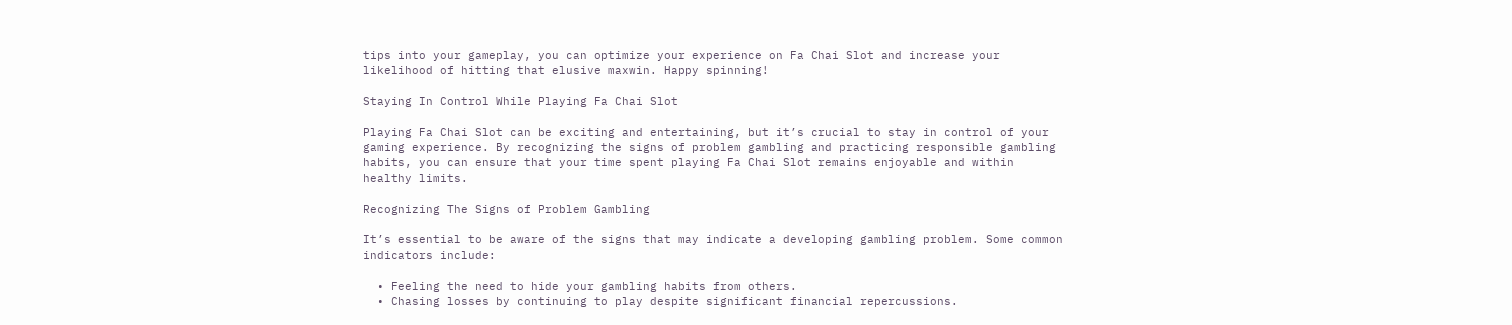tips into your gameplay, you can optimize your experience on Fa Chai Slot and increase your likelihood of hitting that elusive maxwin. Happy spinning!

Staying In Control While Playing Fa Chai Slot

Playing Fa Chai Slot can be exciting and entertaining, but it’s crucial to stay in control of your gaming experience. By recognizing the signs of problem gambling and practicing responsible gambling habits, you can ensure that your time spent playing Fa Chai Slot remains enjoyable and within healthy limits.

Recognizing The Signs of Problem Gambling

It’s essential to be aware of the signs that may indicate a developing gambling problem. Some common indicators include:

  • Feeling the need to hide your gambling habits from others.
  • Chasing losses by continuing to play despite significant financial repercussions.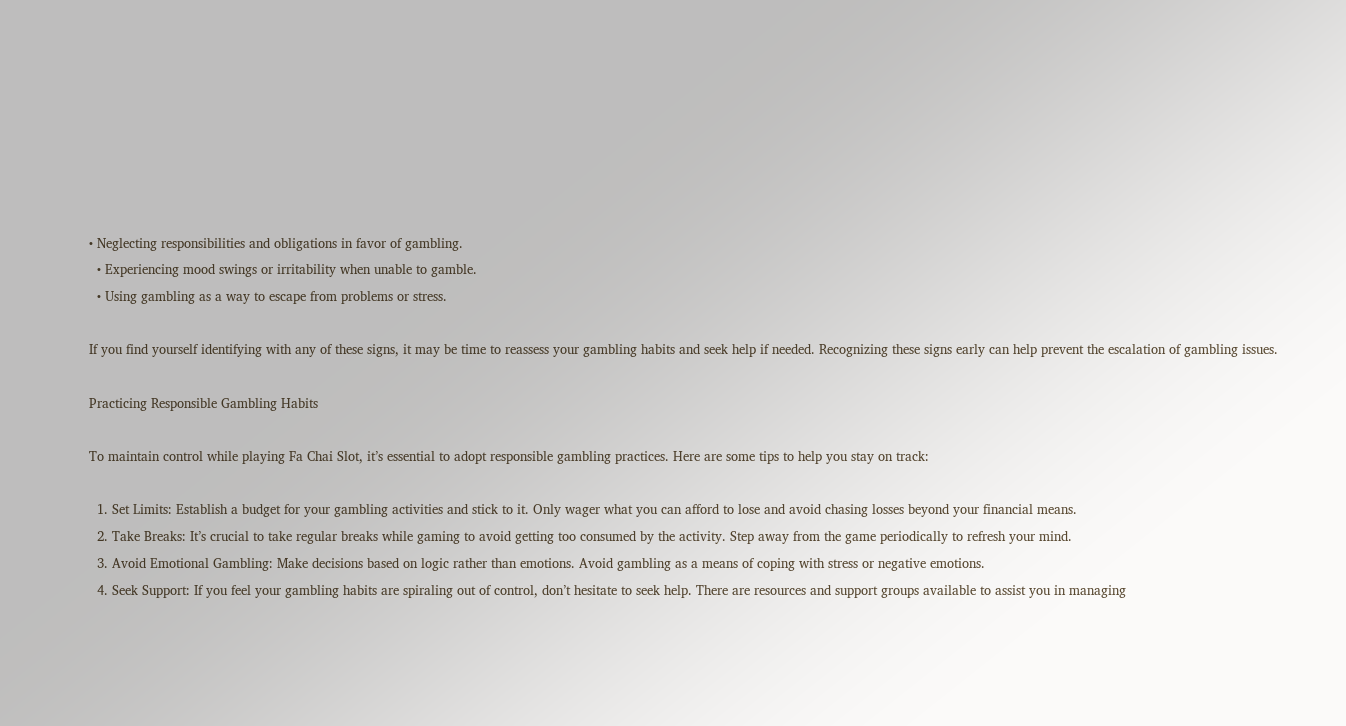• Neglecting responsibilities and obligations in favor of gambling.
  • Experiencing mood swings or irritability when unable to gamble.
  • Using gambling as a way to escape from problems or stress.

If you find yourself identifying with any of these signs, it may be time to reassess your gambling habits and seek help if needed. Recognizing these signs early can help prevent the escalation of gambling issues.

Practicing Responsible Gambling Habits

To maintain control while playing Fa Chai Slot, it’s essential to adopt responsible gambling practices. Here are some tips to help you stay on track:

  1. Set Limits: Establish a budget for your gambling activities and stick to it. Only wager what you can afford to lose and avoid chasing losses beyond your financial means.
  2. Take Breaks: It’s crucial to take regular breaks while gaming to avoid getting too consumed by the activity. Step away from the game periodically to refresh your mind.
  3. Avoid Emotional Gambling: Make decisions based on logic rather than emotions. Avoid gambling as a means of coping with stress or negative emotions.
  4. Seek Support: If you feel your gambling habits are spiraling out of control, don’t hesitate to seek help. There are resources and support groups available to assist you in managing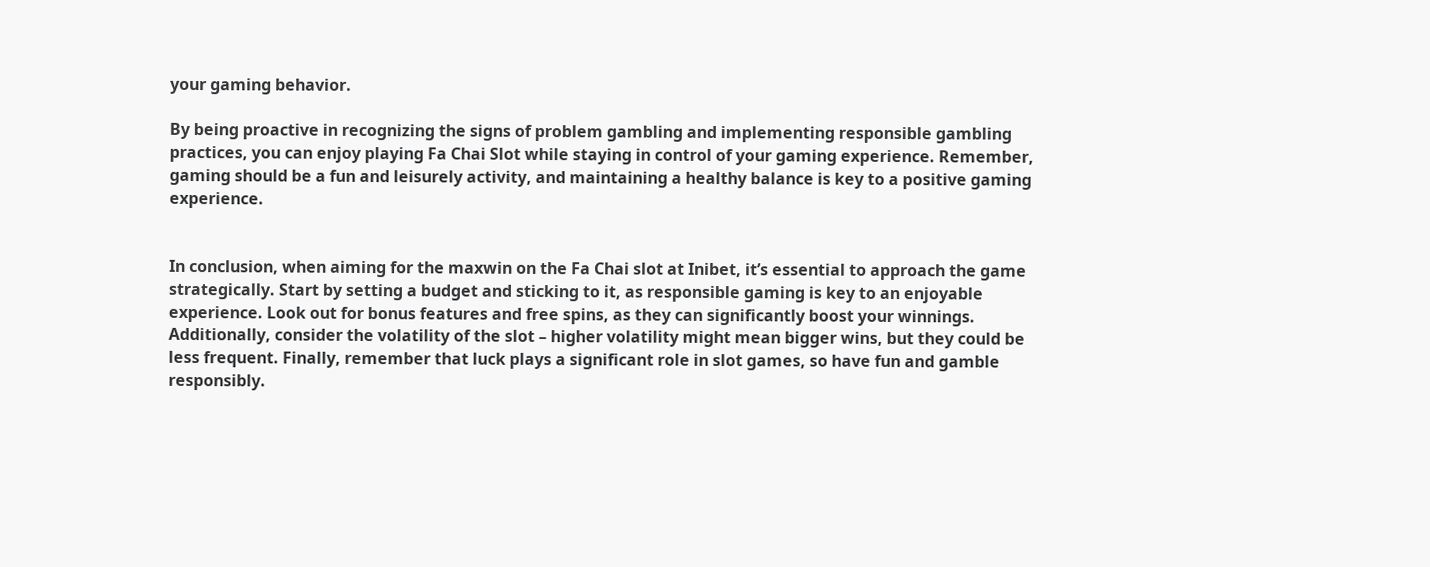your gaming behavior.

By being proactive in recognizing the signs of problem gambling and implementing responsible gambling practices, you can enjoy playing Fa Chai Slot while staying in control of your gaming experience. Remember, gaming should be a fun and leisurely activity, and maintaining a healthy balance is key to a positive gaming experience.


In conclusion, when aiming for the maxwin on the Fa Chai slot at Inibet, it’s essential to approach the game strategically. Start by setting a budget and sticking to it, as responsible gaming is key to an enjoyable experience. Look out for bonus features and free spins, as they can significantly boost your winnings. Additionally, consider the volatility of the slot – higher volatility might mean bigger wins, but they could be less frequent. Finally, remember that luck plays a significant role in slot games, so have fun and gamble responsibly.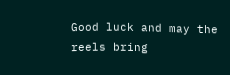Good luck and may the reels bring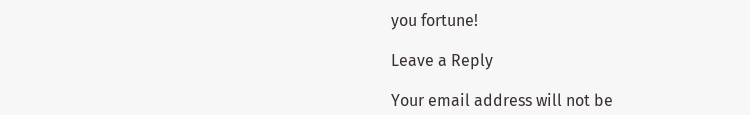you fortune!

Leave a Reply

Your email address will not be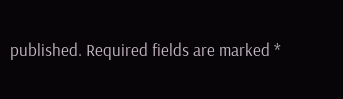published. Required fields are marked *